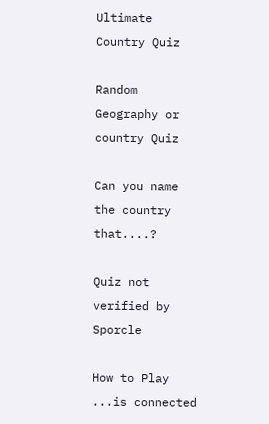Ultimate Country Quiz

Random Geography or country Quiz

Can you name the country that....?

Quiz not verified by Sporcle

How to Play
...is connected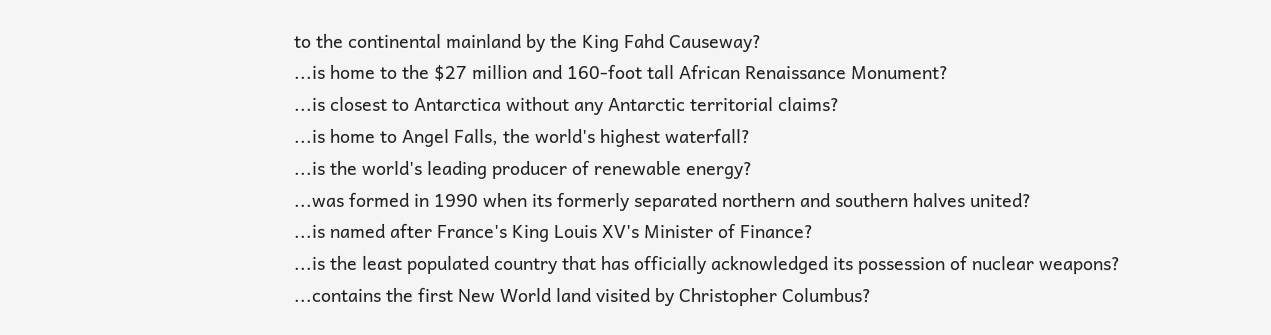to the continental mainland by the King Fahd Causeway?
...is home to the $27 million and 160-foot tall African Renaissance Monument?
...is closest to Antarctica without any Antarctic territorial claims?
...is home to Angel Falls, the world's highest waterfall?
...is the world's leading producer of renewable energy?
...was formed in 1990 when its formerly separated northern and southern halves united?
...is named after France's King Louis XV's Minister of Finance?
...is the least populated country that has officially acknowledged its possession of nuclear weapons?
...contains the first New World land visited by Christopher Columbus?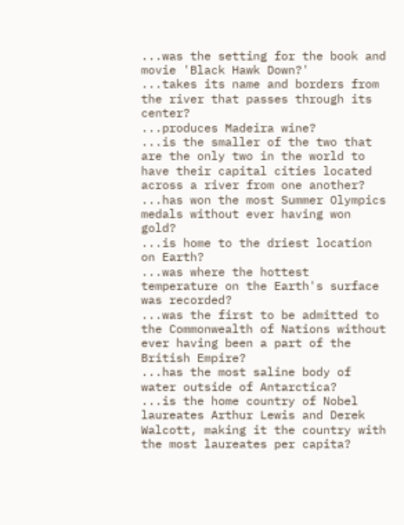...was the setting for the book and movie 'Black Hawk Down?'
...takes its name and borders from the river that passes through its center?
...produces Madeira wine?
...is the smaller of the two that are the only two in the world to have their capital cities located across a river from one another?
...has won the most Summer Olympics medals without ever having won gold?
...is home to the driest location on Earth?
...was where the hottest temperature on the Earth's surface was recorded?
...was the first to be admitted to the Commonwealth of Nations without ever having been a part of the British Empire?
...has the most saline body of water outside of Antarctica?
...is the home country of Nobel laureates Arthur Lewis and Derek Walcott, making it the country with the most laureates per capita?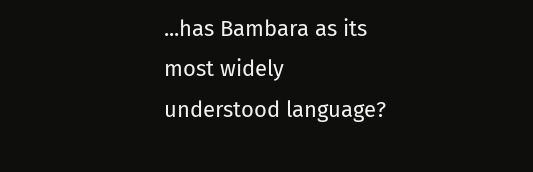...has Bambara as its most widely understood language?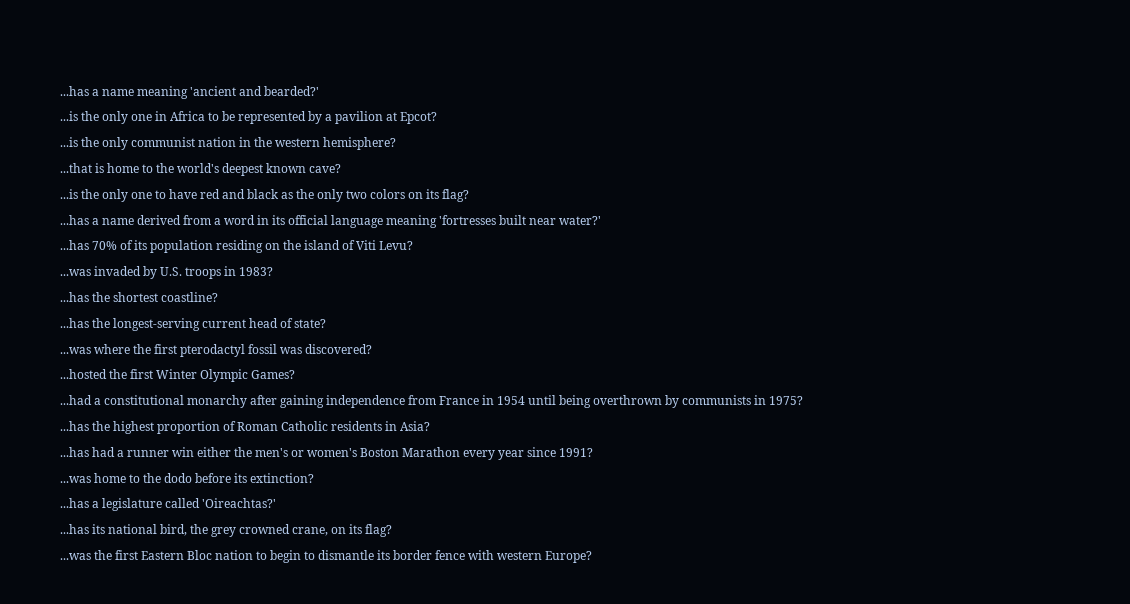...has a name meaning 'ancient and bearded?'
...is the only one in Africa to be represented by a pavilion at Epcot?
...is the only communist nation in the western hemisphere?
...that is home to the world's deepest known cave?
...is the only one to have red and black as the only two colors on its flag?
...has a name derived from a word in its official language meaning 'fortresses built near water?'
...has 70% of its population residing on the island of Viti Levu?
...was invaded by U.S. troops in 1983?
...has the shortest coastline?
...has the longest-serving current head of state?
...was where the first pterodactyl fossil was discovered?
...hosted the first Winter Olympic Games?
...had a constitutional monarchy after gaining independence from France in 1954 until being overthrown by communists in 1975?
...has the highest proportion of Roman Catholic residents in Asia?
...has had a runner win either the men's or women's Boston Marathon every year since 1991?
...was home to the dodo before its extinction?
...has a legislature called 'Oireachtas?'
...has its national bird, the grey crowned crane, on its flag?
...was the first Eastern Bloc nation to begin to dismantle its border fence with western Europe?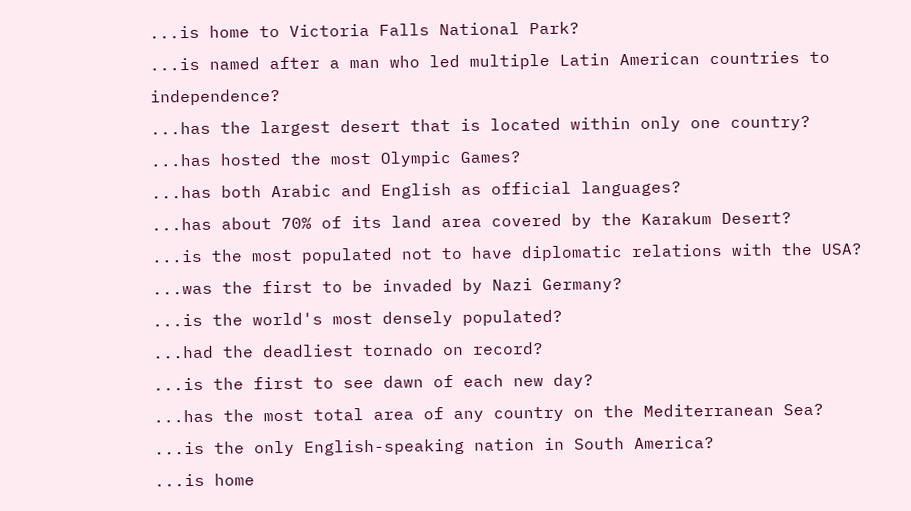...is home to Victoria Falls National Park?
...is named after a man who led multiple Latin American countries to independence?
...has the largest desert that is located within only one country?
...has hosted the most Olympic Games?
...has both Arabic and English as official languages?
...has about 70% of its land area covered by the Karakum Desert?
...is the most populated not to have diplomatic relations with the USA?
...was the first to be invaded by Nazi Germany?
...is the world's most densely populated?
...had the deadliest tornado on record?
...is the first to see dawn of each new day?
...has the most total area of any country on the Mediterranean Sea?
...is the only English-speaking nation in South America?
...is home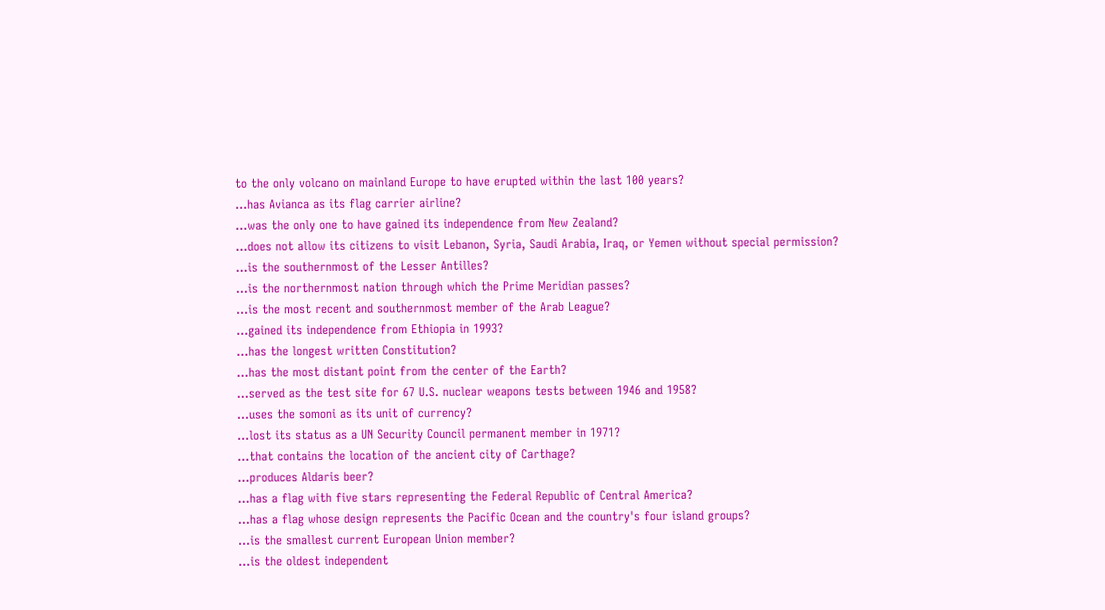to the only volcano on mainland Europe to have erupted within the last 100 years?
...has Avianca as its flag carrier airline?
...was the only one to have gained its independence from New Zealand?
...does not allow its citizens to visit Lebanon, Syria, Saudi Arabia, Iraq, or Yemen without special permission?
...is the southernmost of the Lesser Antilles?
...is the northernmost nation through which the Prime Meridian passes?
...is the most recent and southernmost member of the Arab League?
...gained its independence from Ethiopia in 1993?
...has the longest written Constitution?
...has the most distant point from the center of the Earth?
...served as the test site for 67 U.S. nuclear weapons tests between 1946 and 1958?
...uses the somoni as its unit of currency?
...lost its status as a UN Security Council permanent member in 1971?
...that contains the location of the ancient city of Carthage?
...produces Aldaris beer?
...has a flag with five stars representing the Federal Republic of Central America?
...has a flag whose design represents the Pacific Ocean and the country's four island groups?
...is the smallest current European Union member?
...is the oldest independent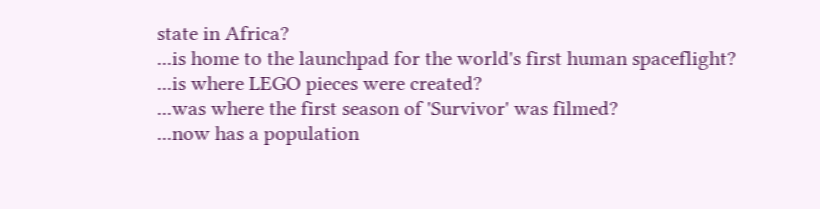state in Africa?
...is home to the launchpad for the world's first human spaceflight?
...is where LEGO pieces were created?
...was where the first season of 'Survivor' was filmed?
...now has a population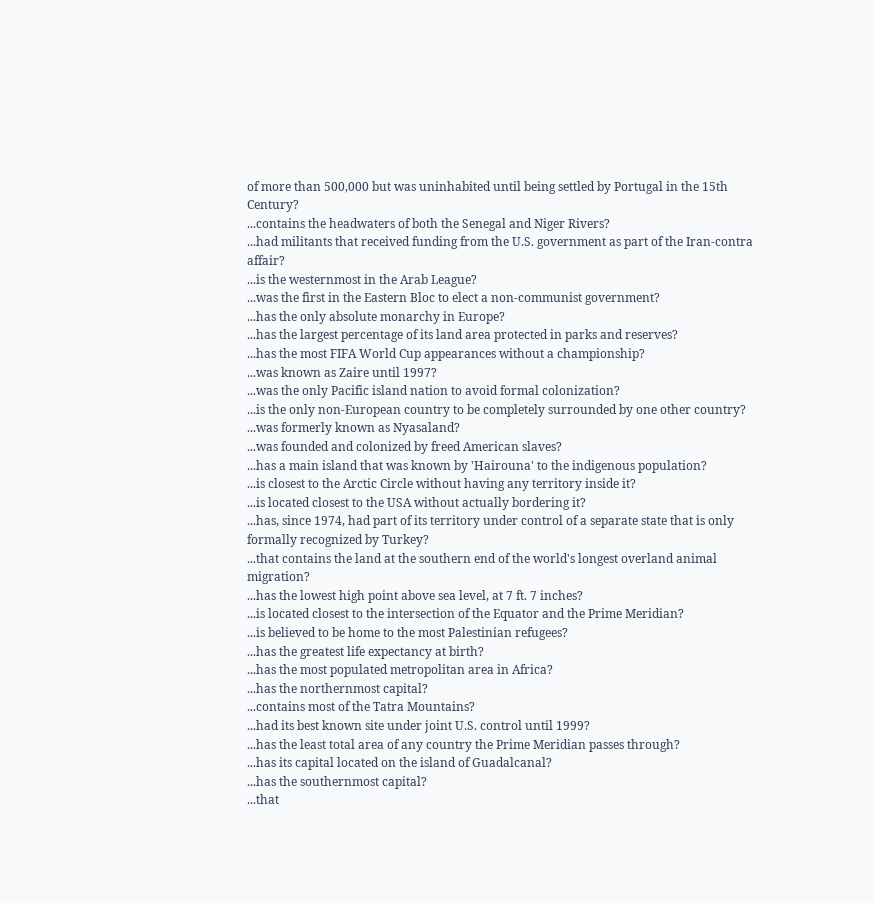of more than 500,000 but was uninhabited until being settled by Portugal in the 15th Century?
...contains the headwaters of both the Senegal and Niger Rivers?
...had militants that received funding from the U.S. government as part of the Iran-contra affair?
...is the westernmost in the Arab League?
...was the first in the Eastern Bloc to elect a non-communist government?
...has the only absolute monarchy in Europe?
...has the largest percentage of its land area protected in parks and reserves?
...has the most FIFA World Cup appearances without a championship?
...was known as Zaire until 1997?
...was the only Pacific island nation to avoid formal colonization?
...is the only non-European country to be completely surrounded by one other country?
...was formerly known as Nyasaland?
...was founded and colonized by freed American slaves?
...has a main island that was known by 'Hairouna' to the indigenous population?
...is closest to the Arctic Circle without having any territory inside it?
...is located closest to the USA without actually bordering it?
...has, since 1974, had part of its territory under control of a separate state that is only formally recognized by Turkey?
...that contains the land at the southern end of the world's longest overland animal migration?
...has the lowest high point above sea level, at 7 ft. 7 inches?
...is located closest to the intersection of the Equator and the Prime Meridian?
...is believed to be home to the most Palestinian refugees?
...has the greatest life expectancy at birth?
...has the most populated metropolitan area in Africa?
...has the northernmost capital?
...contains most of the Tatra Mountains?
...had its best known site under joint U.S. control until 1999?
...has the least total area of any country the Prime Meridian passes through?
...has its capital located on the island of Guadalcanal?
...has the southernmost capital?
...that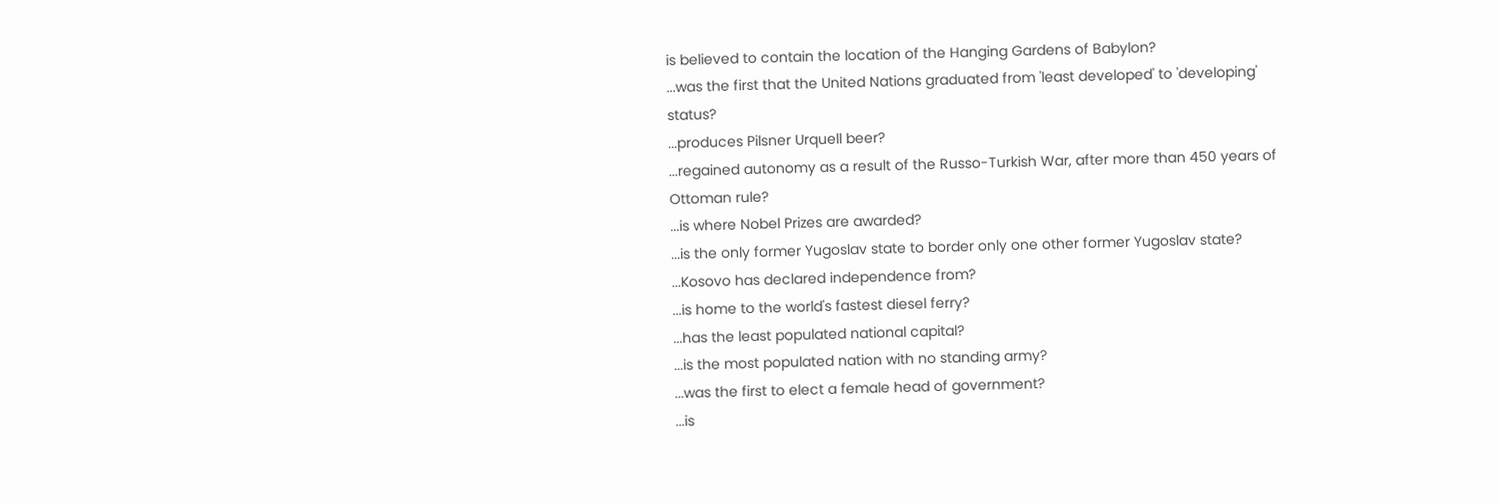is believed to contain the location of the Hanging Gardens of Babylon?
...was the first that the United Nations graduated from 'least developed' to 'developing' status?
...produces Pilsner Urquell beer?
...regained autonomy as a result of the Russo-Turkish War, after more than 450 years of Ottoman rule?
...is where Nobel Prizes are awarded?
...is the only former Yugoslav state to border only one other former Yugoslav state?
...Kosovo has declared independence from?
...is home to the world's fastest diesel ferry?
...has the least populated national capital?
...is the most populated nation with no standing army?
...was the first to elect a female head of government?
...is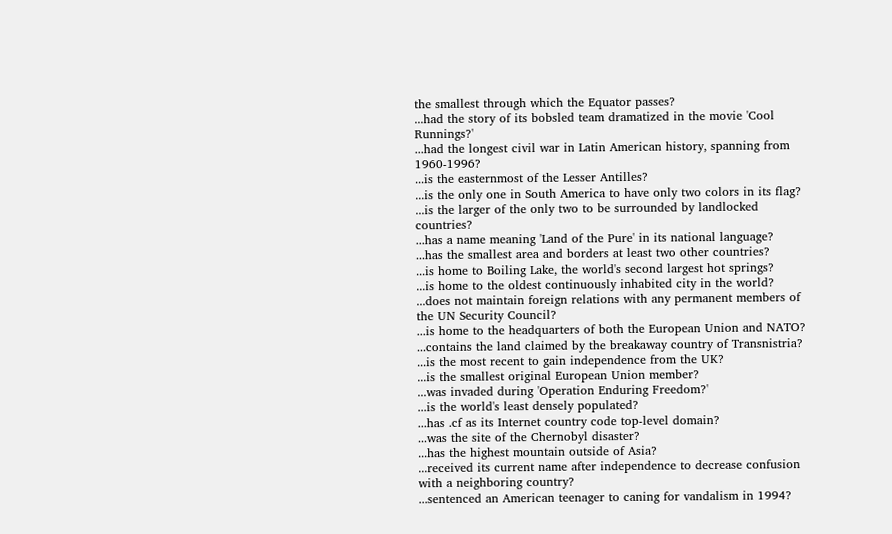the smallest through which the Equator passes?
...had the story of its bobsled team dramatized in the movie 'Cool Runnings?'
...had the longest civil war in Latin American history, spanning from 1960-1996?
...is the easternmost of the Lesser Antilles?
...is the only one in South America to have only two colors in its flag?
...is the larger of the only two to be surrounded by landlocked countries?
...has a name meaning 'Land of the Pure' in its national language?
...has the smallest area and borders at least two other countries?
...is home to Boiling Lake, the world's second largest hot springs?
...is home to the oldest continuously inhabited city in the world?
...does not maintain foreign relations with any permanent members of the UN Security Council?
...is home to the headquarters of both the European Union and NATO?
...contains the land claimed by the breakaway country of Transnistria?
...is the most recent to gain independence from the UK?
...is the smallest original European Union member?
...was invaded during 'Operation Enduring Freedom?'
...is the world's least densely populated?
...has .cf as its Internet country code top-level domain?
...was the site of the Chernobyl disaster?
...has the highest mountain outside of Asia?
...received its current name after independence to decrease confusion with a neighboring country?
...sentenced an American teenager to caning for vandalism in 1994?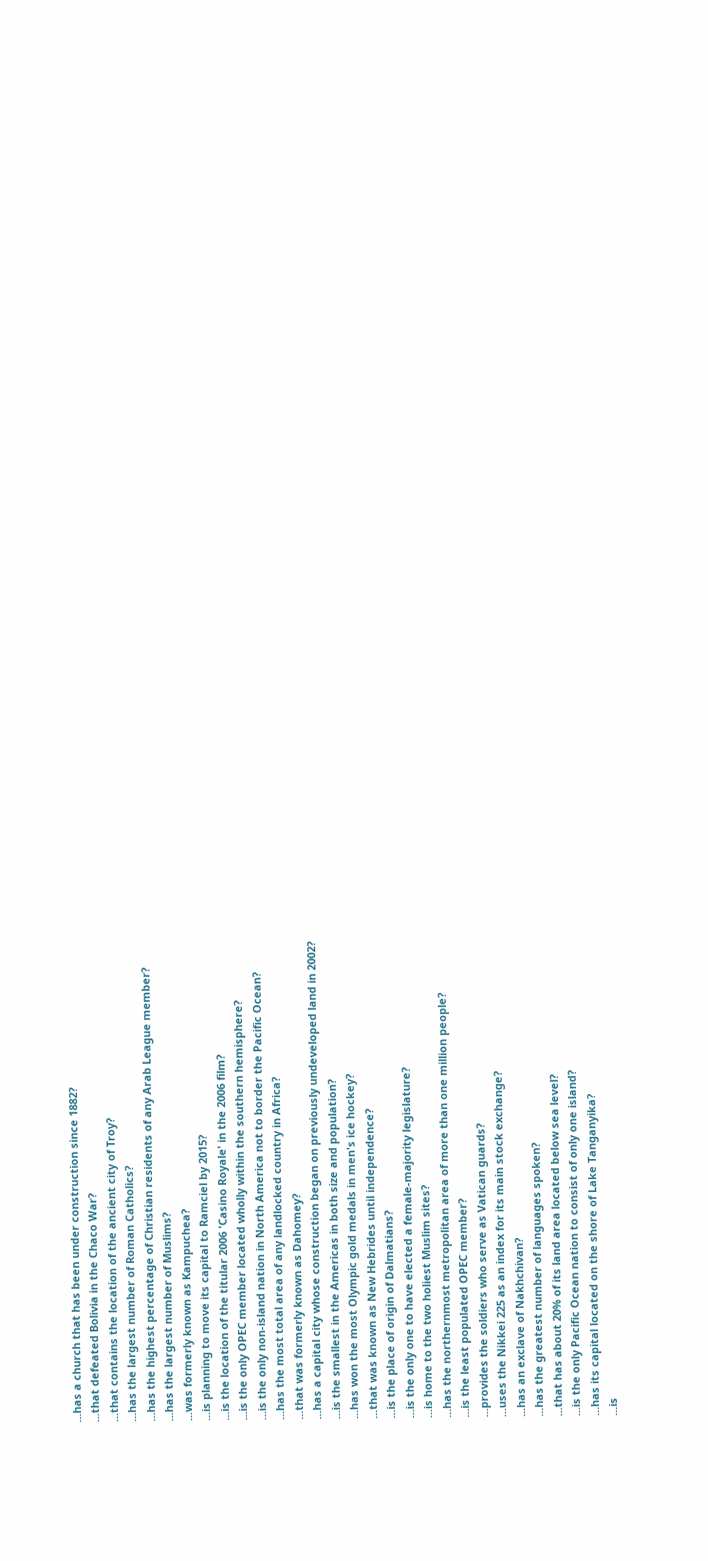...has a church that has been under construction since 1882?
...that defeated Bolivia in the Chaco War?
...that contains the location of the ancient city of Troy?
...has the largest number of Roman Catholics?
...has the highest percentage of Christian residents of any Arab League member?
...has the largest number of Muslims?
...was formerly known as Kampuchea?
...is planning to move its capital to Ramciel by 2015?
...is the location of the titular 2006 'Casino Royale' in the 2006 film?
...is the only OPEC member located wholly within the southern hemisphere?
...is the only non-island nation in North America not to border the Pacific Ocean?
...has the most total area of any landlocked country in Africa?
...that was formerly known as Dahomey?
...has a capital city whose construction began on previously undeveloped land in 2002?
...is the smallest in the Americas in both size and population?
...has won the most Olympic gold medals in men's ice hockey?
...that was known as New Hebrides until independence?
...is the place of origin of Dalmatians?
...is the only one to have elected a female-majority legislature?
...is home to the two holiest Muslim sites?
...has the northernmost metropolitan area of more than one million people?
...is the least populated OPEC member?
...provides the soldiers who serve as Vatican guards?
...uses the Nikkei 225 as an index for its main stock exchange?
...has an exclave of Nakhchivan?
...has the greatest number of languages spoken?
...that has about 20% of its land area located below sea level?
...is the only Pacific Ocean nation to consist of only one island?
...has its capital located on the shore of Lake Tanganyika?
...is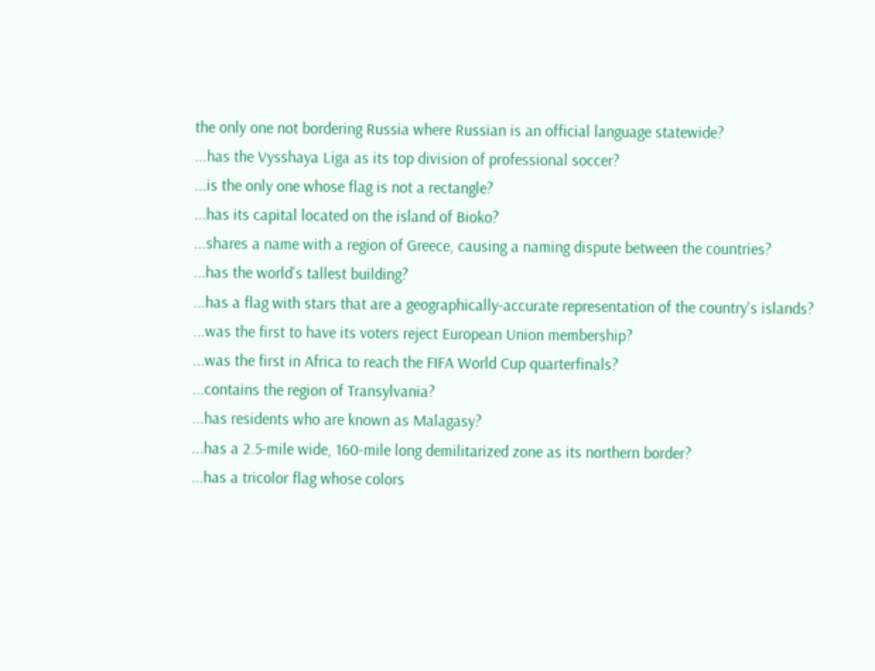the only one not bordering Russia where Russian is an official language statewide?
...has the Vysshaya Liga as its top division of professional soccer?
...is the only one whose flag is not a rectangle?
...has its capital located on the island of Bioko?
...shares a name with a region of Greece, causing a naming dispute between the countries?
...has the world's tallest building?
...has a flag with stars that are a geographically-accurate representation of the country's islands?
...was the first to have its voters reject European Union membership?
...was the first in Africa to reach the FIFA World Cup quarterfinals?
...contains the region of Transylvania?
...has residents who are known as Malagasy?
...has a 2.5-mile wide, 160-mile long demilitarized zone as its northern border?
...has a tricolor flag whose colors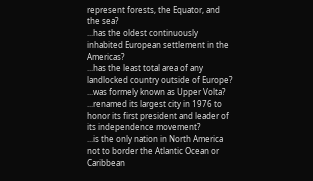represent forests, the Equator, and the sea?
...has the oldest continuously inhabited European settlement in the Americas?
...has the least total area of any landlocked country outside of Europe?
...was formely known as Upper Volta?
...renamed its largest city in 1976 to honor its first president and leader of its independence movement?
...is the only nation in North America not to border the Atlantic Ocean or Caribbean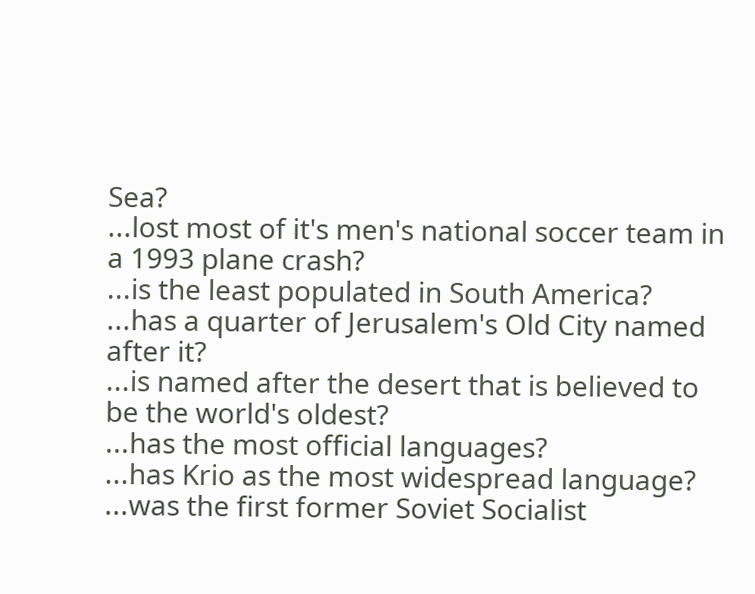Sea?
...lost most of it's men's national soccer team in a 1993 plane crash?
...is the least populated in South America?
...has a quarter of Jerusalem's Old City named after it?
...is named after the desert that is believed to be the world's oldest?
...has the most official languages?
...has Krio as the most widespread language?
...was the first former Soviet Socialist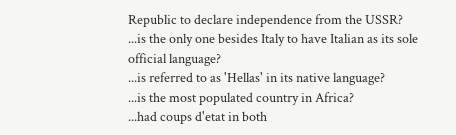Republic to declare independence from the USSR?
...is the only one besides Italy to have Italian as its sole official language?
...is referred to as 'Hellas' in its native language?
...is the most populated country in Africa?
...had coups d'etat in both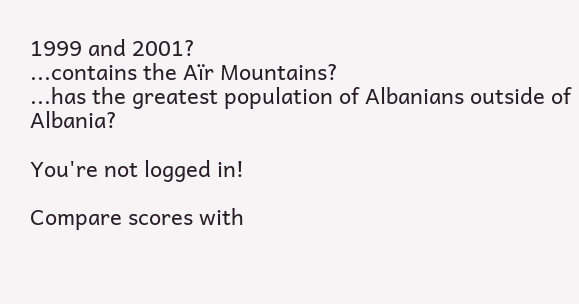1999 and 2001?
...contains the Aïr Mountains?
...has the greatest population of Albanians outside of Albania?

You're not logged in!

Compare scores with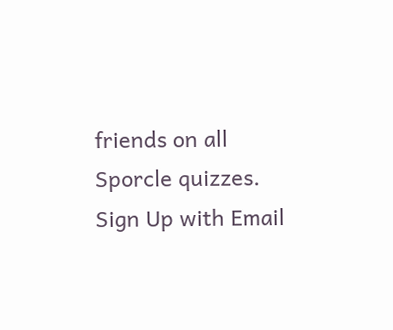friends on all Sporcle quizzes.
Sign Up with Email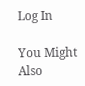Log In

You Might Also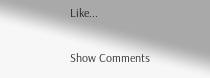Like...

Show Comments